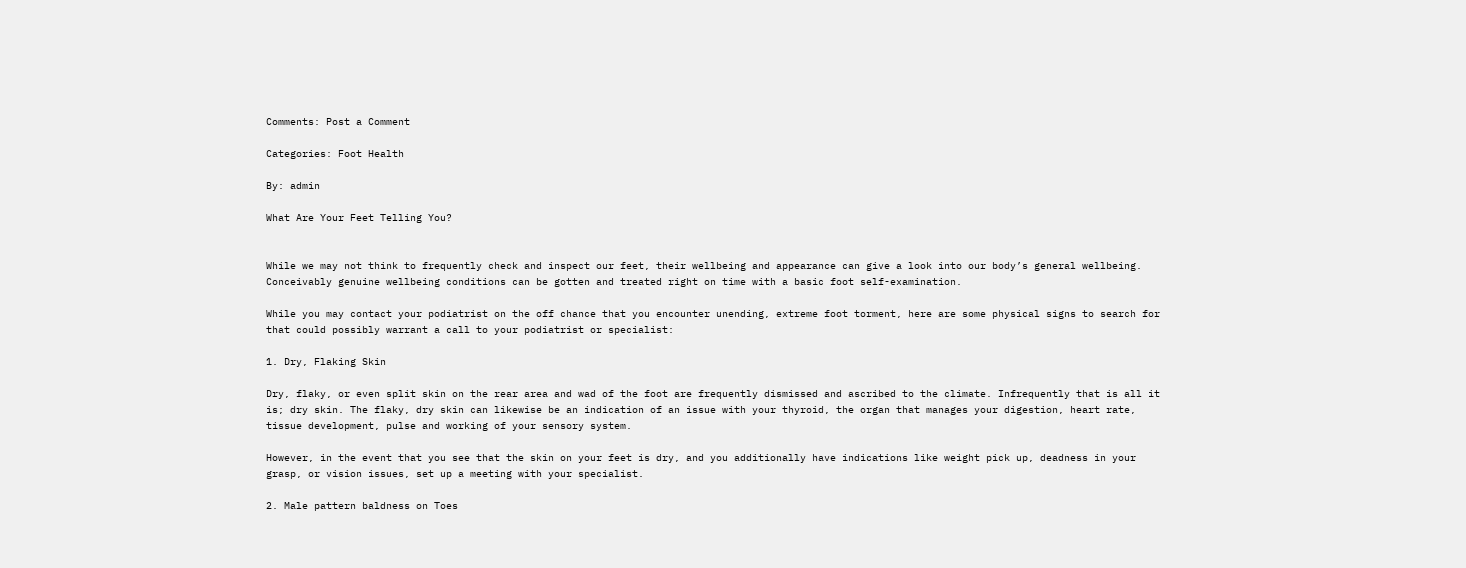Comments: Post a Comment

Categories: Foot Health

By: admin

What Are Your Feet Telling You?


While we may not think to frequently check and inspect our feet, their wellbeing and appearance can give a look into our body’s general wellbeing. Conceivably genuine wellbeing conditions can be gotten and treated right on time with a basic foot self-examination.

While you may contact your podiatrist on the off chance that you encounter unending, extreme foot torment, here are some physical signs to search for that could possibly warrant a call to your podiatrist or specialist:

1. Dry, Flaking Skin

Dry, flaky, or even split skin on the rear area and wad of the foot are frequently dismissed and ascribed to the climate. Infrequently that is all it is; dry skin. The flaky, dry skin can likewise be an indication of an issue with your thyroid, the organ that manages your digestion, heart rate, tissue development, pulse and working of your sensory system.

However, in the event that you see that the skin on your feet is dry, and you additionally have indications like weight pick up, deadness in your grasp, or vision issues, set up a meeting with your specialist.

2. Male pattern baldness on Toes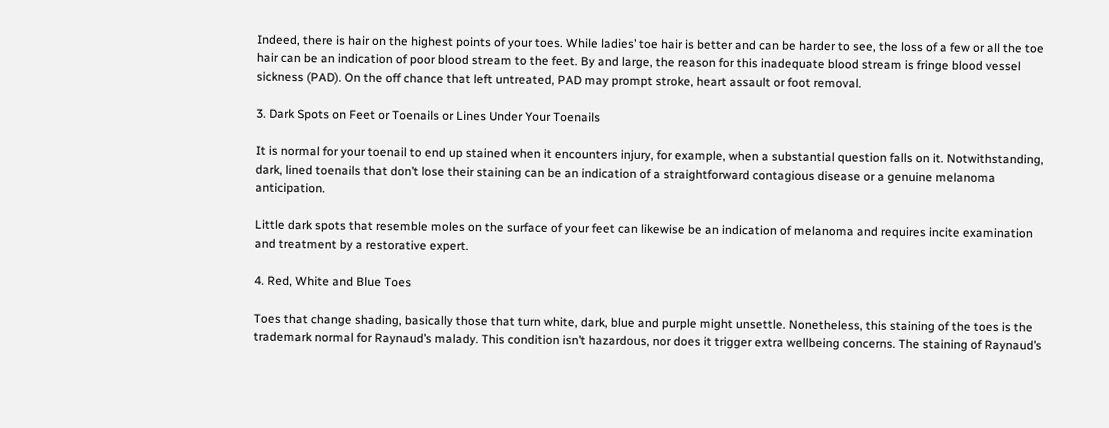Indeed, there is hair on the highest points of your toes. While ladies’ toe hair is better and can be harder to see, the loss of a few or all the toe hair can be an indication of poor blood stream to the feet. By and large, the reason for this inadequate blood stream is fringe blood vessel sickness (PAD). On the off chance that left untreated, PAD may prompt stroke, heart assault or foot removal.

3. Dark Spots on Feet or Toenails or Lines Under Your Toenails

It is normal for your toenail to end up stained when it encounters injury, for example, when a substantial question falls on it. Notwithstanding, dark, lined toenails that don’t lose their staining can be an indication of a straightforward contagious disease or a genuine melanoma anticipation.

Little dark spots that resemble moles on the surface of your feet can likewise be an indication of melanoma and requires incite examination and treatment by a restorative expert.

4. Red, White and Blue Toes

Toes that change shading, basically those that turn white, dark, blue and purple might unsettle. Nonetheless, this staining of the toes is the trademark normal for Raynaud’s malady. This condition isn’t hazardous, nor does it trigger extra wellbeing concerns. The staining of Raynaud’s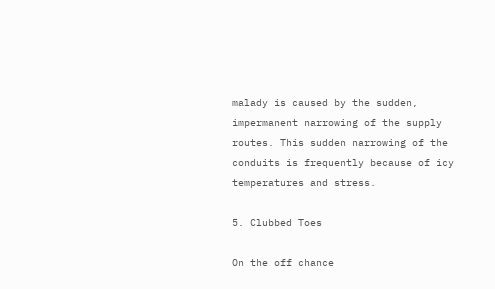malady is caused by the sudden, impermanent narrowing of the supply routes. This sudden narrowing of the conduits is frequently because of icy temperatures and stress.

5. Clubbed Toes

On the off chance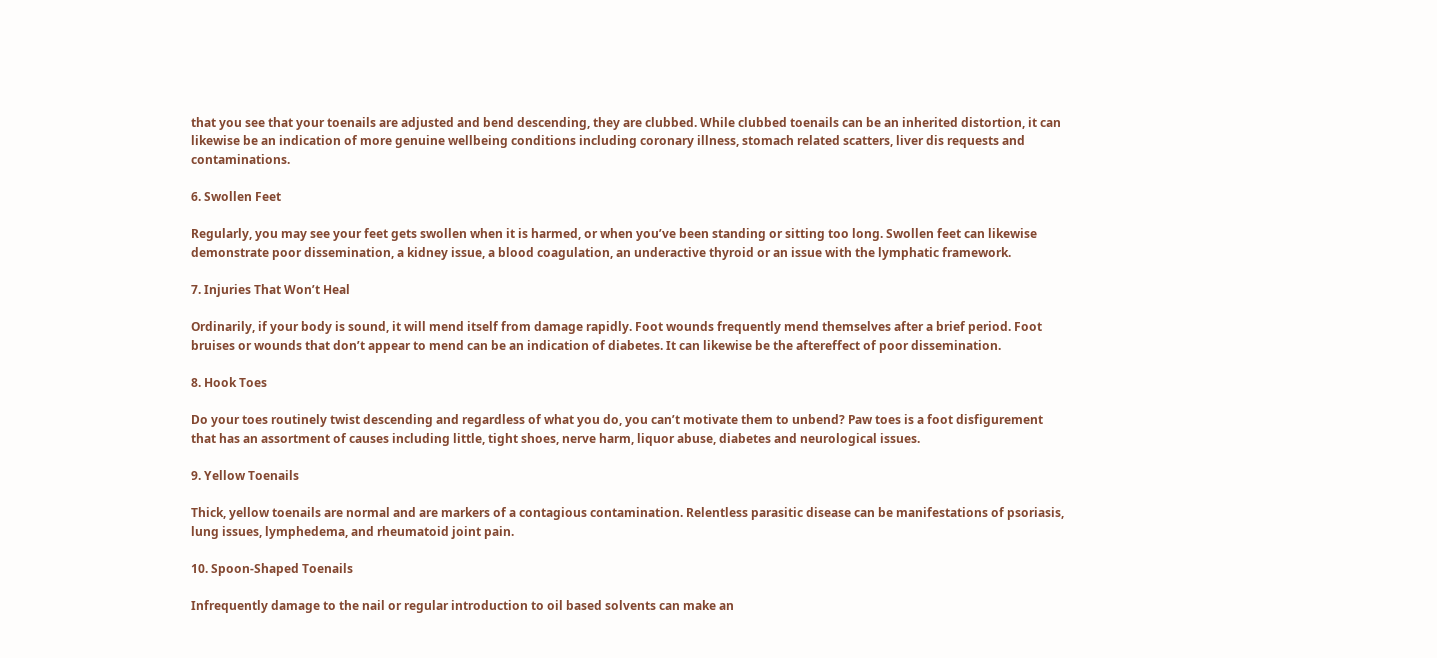that you see that your toenails are adjusted and bend descending, they are clubbed. While clubbed toenails can be an inherited distortion, it can likewise be an indication of more genuine wellbeing conditions including coronary illness, stomach related scatters, liver dis requests and contaminations.

6. Swollen Feet

Regularly, you may see your feet gets swollen when it is harmed, or when you’ve been standing or sitting too long. Swollen feet can likewise demonstrate poor dissemination, a kidney issue, a blood coagulation, an underactive thyroid or an issue with the lymphatic framework.

7. Injuries That Won’t Heal

Ordinarily, if your body is sound, it will mend itself from damage rapidly. Foot wounds frequently mend themselves after a brief period. Foot bruises or wounds that don’t appear to mend can be an indication of diabetes. It can likewise be the aftereffect of poor dissemination.

8. Hook Toes

Do your toes routinely twist descending and regardless of what you do, you can’t motivate them to unbend? Paw toes is a foot disfigurement that has an assortment of causes including little, tight shoes, nerve harm, liquor abuse, diabetes and neurological issues.

9. Yellow Toenails

Thick, yellow toenails are normal and are markers of a contagious contamination. Relentless parasitic disease can be manifestations of psoriasis, lung issues, lymphedema, and rheumatoid joint pain.

10. Spoon-Shaped Toenails

Infrequently damage to the nail or regular introduction to oil based solvents can make an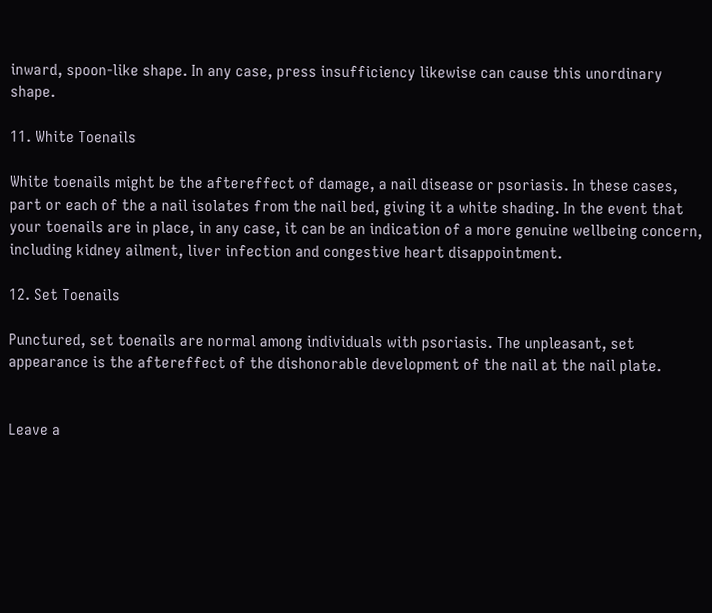inward, spoon-like shape. In any case, press insufficiency likewise can cause this unordinary shape.

11. White Toenails

White toenails might be the aftereffect of damage, a nail disease or psoriasis. In these cases, part or each of the a nail isolates from the nail bed, giving it a white shading. In the event that your toenails are in place, in any case, it can be an indication of a more genuine wellbeing concern, including kidney ailment, liver infection and congestive heart disappointment.

12. Set Toenails

Punctured, set toenails are normal among individuals with psoriasis. The unpleasant, set appearance is the aftereffect of the dishonorable development of the nail at the nail plate.


Leave a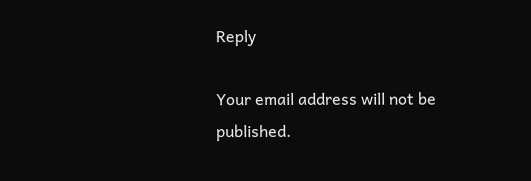Reply

Your email address will not be published.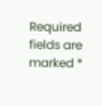Required fields are marked *